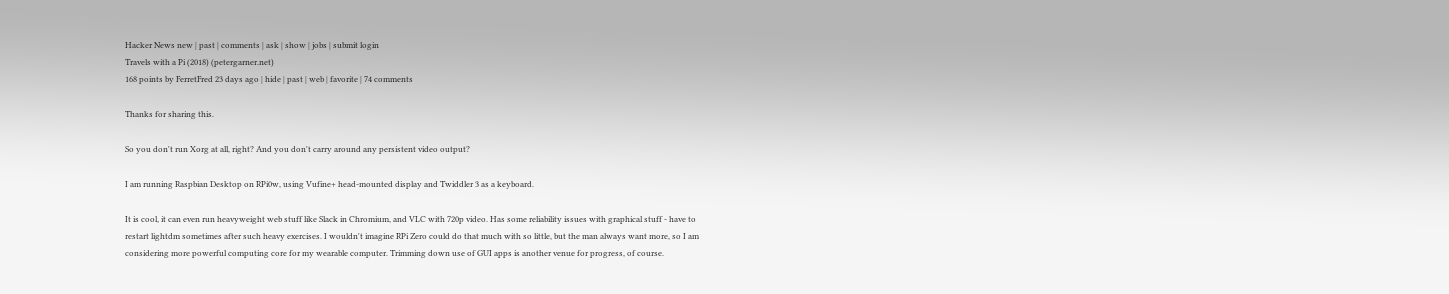Hacker News new | past | comments | ask | show | jobs | submit login
Travels with a Pi (2018) (petergarner.net)
168 points by FerretFred 23 days ago | hide | past | web | favorite | 74 comments

Thanks for sharing this.

So you don't run Xorg at all, right? And you don't carry around any persistent video output?

I am running Raspbian Desktop on RPi0w, using Vufine+ head-mounted display and Twiddler 3 as a keyboard.

It is cool, it can even run heavyweight web stuff like Slack in Chromium, and VLC with 720p video. Has some reliability issues with graphical stuff - have to restart lightdm sometimes after such heavy exercises. I wouldn't imagine RPi Zero could do that much with so little, but the man always want more, so I am considering more powerful computing core for my wearable computer. Trimming down use of GUI apps is another venue for progress, of course.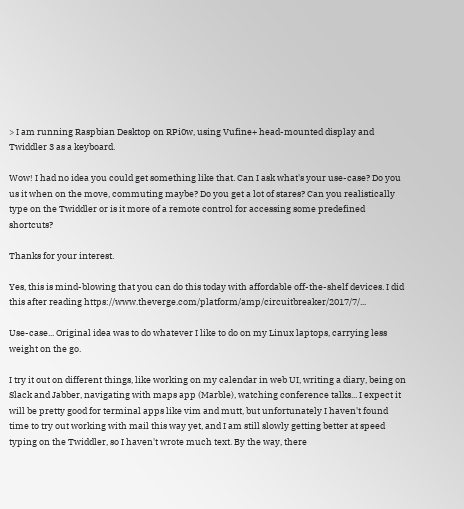> I am running Raspbian Desktop on RPi0w, using Vufine+ head-mounted display and Twiddler 3 as a keyboard.

Wow! I had no idea you could get something like that. Can I ask what's your use-case? Do you us it when on the move, commuting maybe? Do you get a lot of stares? Can you realistically type on the Twiddler or is it more of a remote control for accessing some predefined shortcuts?

Thanks for your interest.

Yes, this is mind-blowing that you can do this today with affordable off-the-shelf devices. I did this after reading https://www.theverge.com/platform/amp/circuitbreaker/2017/7/...

Use-case... Original idea was to do whatever I like to do on my Linux laptops, carrying less weight on the go.

I try it out on different things, like working on my calendar in web UI, writing a diary, being on Slack and Jabber, navigating with maps app (Marble), watching conference talks... I expect it will be pretty good for terminal apps like vim and mutt, but unfortunately I haven't found time to try out working with mail this way yet, and I am still slowly getting better at speed typing on the Twiddler, so I haven't wrote much text. By the way, there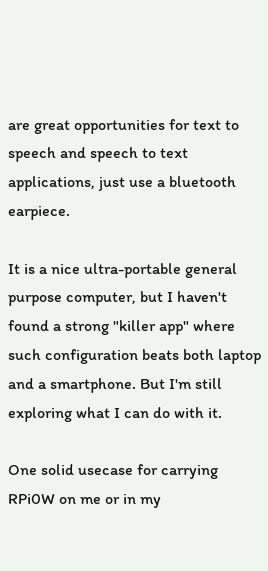are great opportunities for text to speech and speech to text applications, just use a bluetooth earpiece.

It is a nice ultra-portable general purpose computer, but I haven't found a strong "killer app" where such configuration beats both laptop and a smartphone. But I'm still exploring what I can do with it.

One solid usecase for carrying RPi0W on me or in my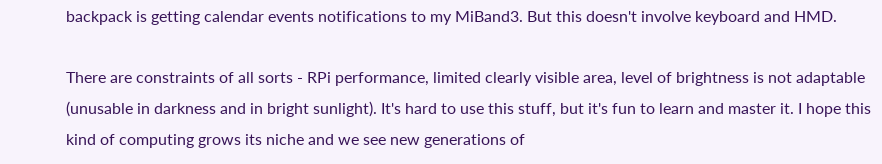backpack is getting calendar events notifications to my MiBand3. But this doesn't involve keyboard and HMD.

There are constraints of all sorts - RPi performance, limited clearly visible area, level of brightness is not adaptable (unusable in darkness and in bright sunlight). It's hard to use this stuff, but it's fun to learn and master it. I hope this kind of computing grows its niche and we see new generations of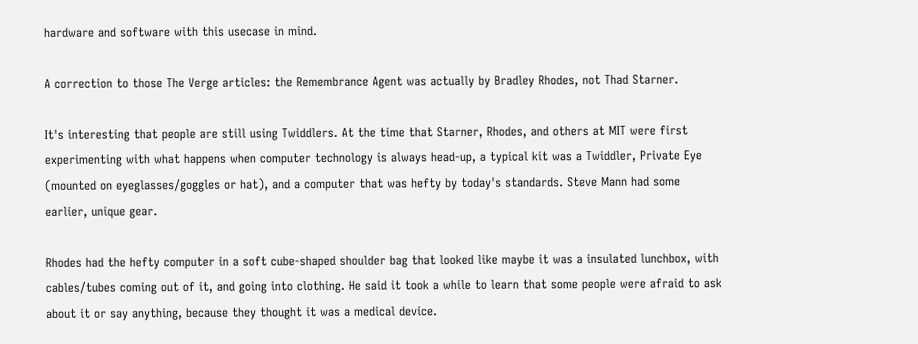hardware and software with this usecase in mind.

A correction to those The Verge articles: the Remembrance Agent was actually by Bradley Rhodes, not Thad Starner.

It's interesting that people are still using Twiddlers. At the time that Starner, Rhodes, and others at MIT were first experimenting with what happens when computer technology is always head-up, a typical kit was a Twiddler, Private Eye (mounted on eyeglasses/goggles or hat), and a computer that was hefty by today's standards. Steve Mann had some earlier, unique gear.

Rhodes had the hefty computer in a soft cube-shaped shoulder bag that looked like maybe it was a insulated lunchbox, with cables/tubes coming out of it, and going into clothing. He said it took a while to learn that some people were afraid to ask about it or say anything, because they thought it was a medical device.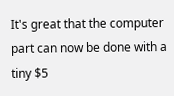It's great that the computer part can now be done with a tiny $5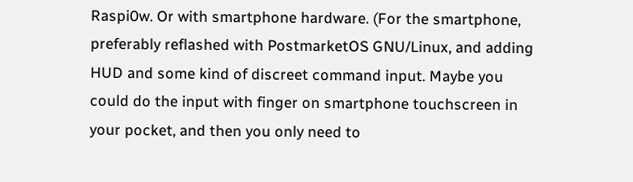Raspi0w. Or with smartphone hardware. (For the smartphone, preferably reflashed with PostmarketOS GNU/Linux, and adding HUD and some kind of discreet command input. Maybe you could do the input with finger on smartphone touchscreen in your pocket, and then you only need to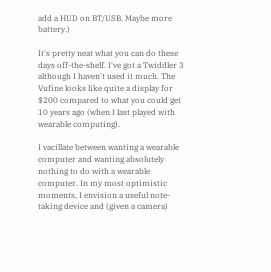add a HUD on BT/USB. Maybe more battery.)

It's pretty neat what you can do these days off-the-shelf. I've got a Twiddler 3 although I haven't used it much. The Vufine looks like quite a display for $200 compared to what you could get 10 years ago (when I last played with wearable computing).

I vacillate between wanting a wearable computer and wanting absolutely nothing to do with a wearable computer. In my most optimistic moments, I envision a useful note-taking device and (given a camera)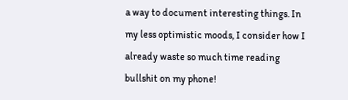a way to document interesting things. In my less optimistic moods, I consider how I already waste so much time reading bullshit on my phone!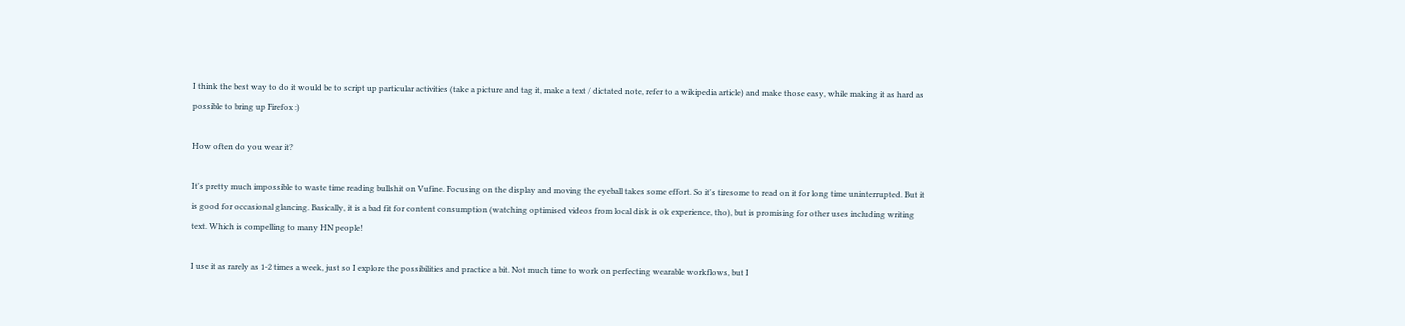I think the best way to do it would be to script up particular activities (take a picture and tag it, make a text / dictated note, refer to a wikipedia article) and make those easy, while making it as hard as possible to bring up Firefox :)

How often do you wear it?

It's pretty much impossible to waste time reading bullshit on Vufine. Focusing on the display and moving the eyeball takes some effort. So it's tiresome to read on it for long time uninterrupted. But it is good for occasional glancing. Basically, it is a bad fit for content consumption (watching optimised videos from local disk is ok experience, tho), but is promising for other uses including writing text. Which is compelling to many HN people!

I use it as rarely as 1-2 times a week, just so I explore the possibilities and practice a bit. Not much time to work on perfecting wearable workflows, but I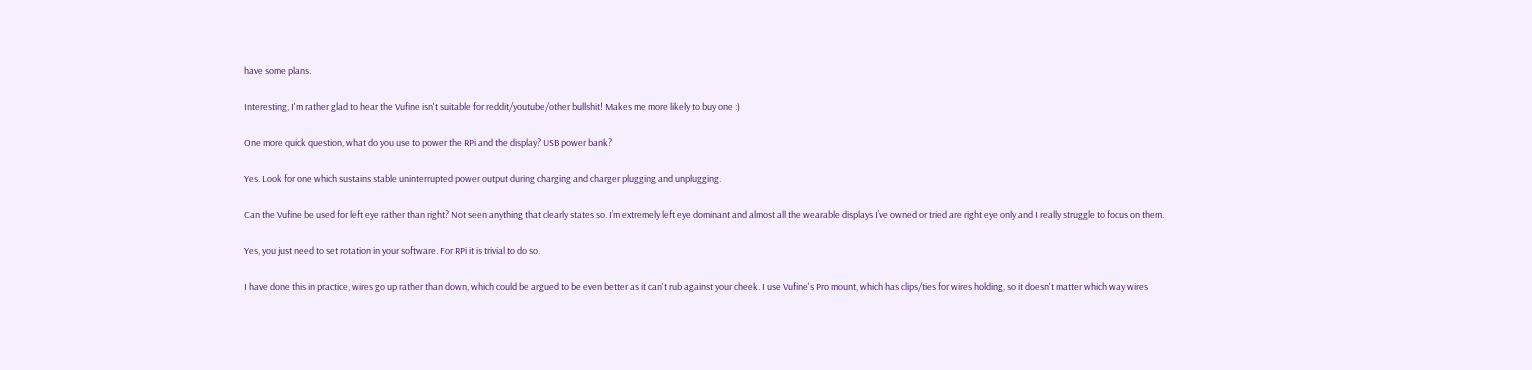have some plans.

Interesting, I'm rather glad to hear the Vufine isn't suitable for reddit/youtube/other bullshit! Makes me more likely to buy one :)

One more quick question, what do you use to power the RPi and the display? USB power bank?

Yes. Look for one which sustains stable uninterrupted power output during charging and charger plugging and unplugging.

Can the Vufine be used for left eye rather than right? Not seen anything that clearly states so. I’m extremely left eye dominant and almost all the wearable displays I’ve owned or tried are right eye only and I really struggle to focus on them.

Yes, you just need to set rotation in your software. For RPi it is trivial to do so.

I have done this in practice, wires go up rather than down, which could be argued to be even better as it can't rub against your cheek. I use Vufine's Pro mount, which has clips/ties for wires holding, so it doesn't matter which way wires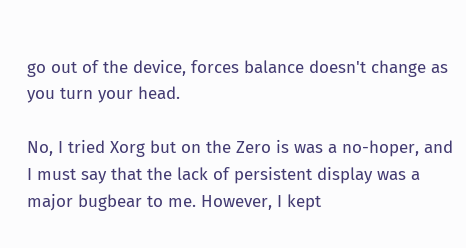go out of the device, forces balance doesn't change as you turn your head.

No, I tried Xorg but on the Zero is was a no-hoper, and I must say that the lack of persistent display was a major bugbear to me. However, I kept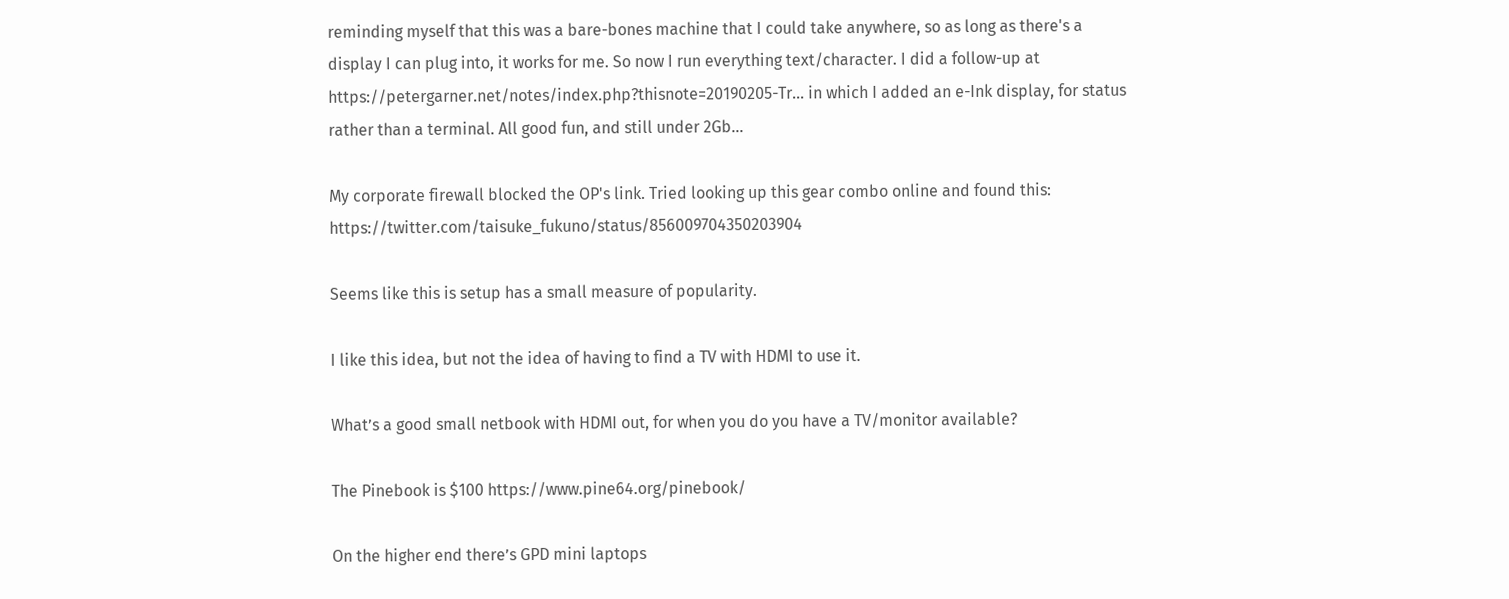reminding myself that this was a bare-bones machine that I could take anywhere, so as long as there's a display I can plug into, it works for me. So now I run everything text/character. I did a follow-up at https://petergarner.net/notes/index.php?thisnote=20190205-Tr... in which I added an e-Ink display, for status rather than a terminal. All good fun, and still under 2Gb...

My corporate firewall blocked the OP's link. Tried looking up this gear combo online and found this: https://twitter.com/taisuke_fukuno/status/856009704350203904

Seems like this is setup has a small measure of popularity.

I like this idea, but not the idea of having to find a TV with HDMI to use it.

What’s a good small netbook with HDMI out, for when you do you have a TV/monitor available?

The Pinebook is $100 https://www.pine64.org/pinebook/

On the higher end there’s GPD mini laptops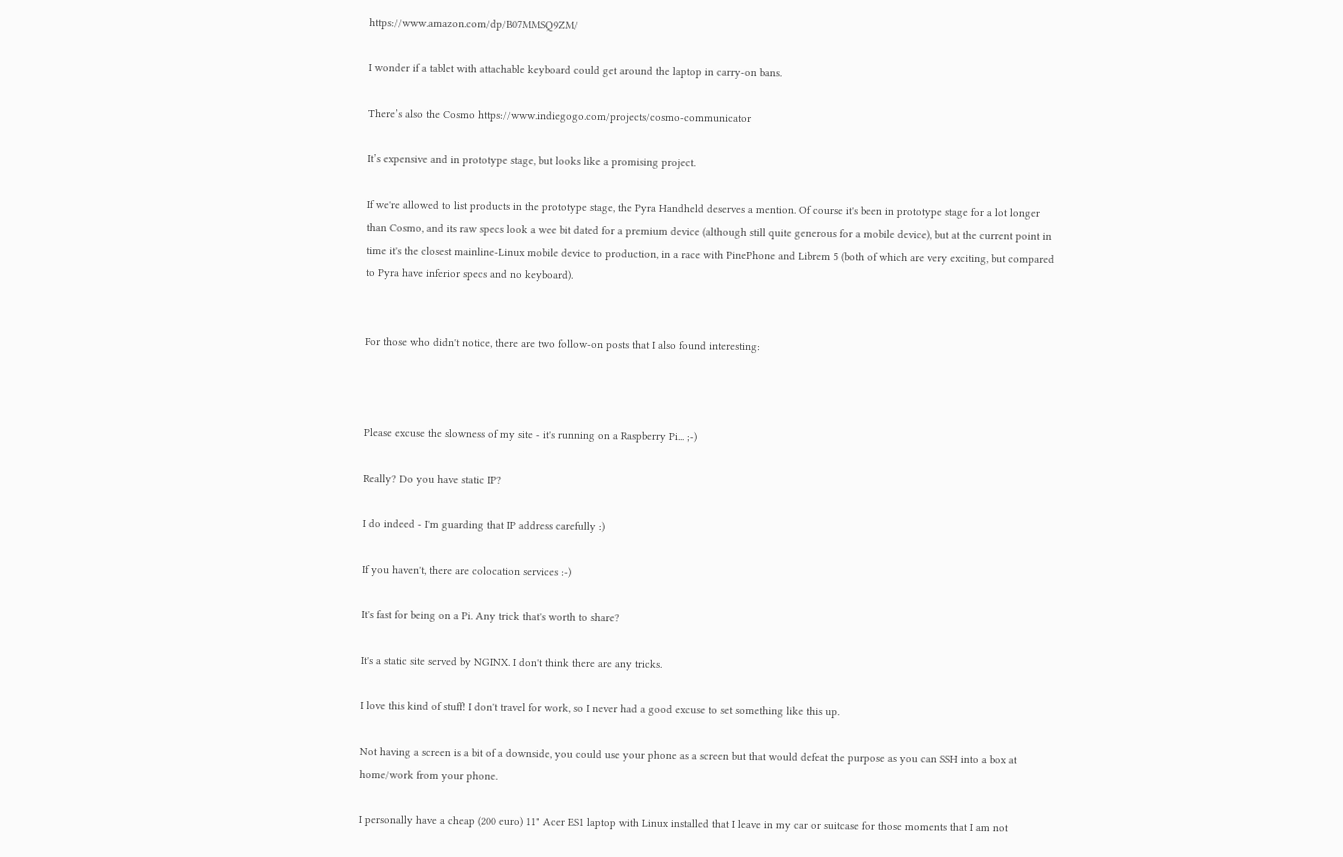https://www.amazon.com/dp/B07MMSQ9ZM/

I wonder if a tablet with attachable keyboard could get around the laptop in carry-on bans.

There’s also the Cosmo https://www.indiegogo.com/projects/cosmo-communicator

It’s expensive and in prototype stage, but looks like a promising project.

If we're allowed to list products in the prototype stage, the Pyra Handheld deserves a mention. Of course it's been in prototype stage for a lot longer than Cosmo, and its raw specs look a wee bit dated for a premium device (although still quite generous for a mobile device), but at the current point in time it's the closest mainline-Linux mobile device to production, in a race with PinePhone and Librem 5 (both of which are very exciting, but compared to Pyra have inferior specs and no keyboard).


For those who didn't notice, there are two follow-on posts that I also found interesting:



Please excuse the slowness of my site - it's running on a Raspberry Pi... ;-)

Really? Do you have static IP?

I do indeed - I'm guarding that IP address carefully :)

If you haven't, there are colocation services :-)

It's fast for being on a Pi. Any trick that's worth to share?

It's a static site served by NGINX. I don't think there are any tricks.

I love this kind of stuff! I don't travel for work, so I never had a good excuse to set something like this up.

Not having a screen is a bit of a downside, you could use your phone as a screen but that would defeat the purpose as you can SSH into a box at home/work from your phone.

I personally have a cheap (200 euro) 11" Acer ES1 laptop with Linux installed that I leave in my car or suitcase for those moments that I am not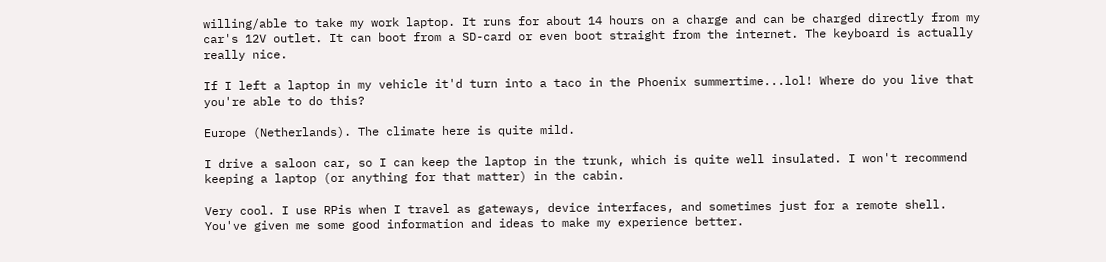willing/able to take my work laptop. It runs for about 14 hours on a charge and can be charged directly from my car's 12V outlet. It can boot from a SD-card or even boot straight from the internet. The keyboard is actually really nice.

If I left a laptop in my vehicle it'd turn into a taco in the Phoenix summertime...lol! Where do you live that you're able to do this?

Europe (Netherlands). The climate here is quite mild.

I drive a saloon car, so I can keep the laptop in the trunk, which is quite well insulated. I won't recommend keeping a laptop (or anything for that matter) in the cabin.

Very cool. I use RPis when I travel as gateways, device interfaces, and sometimes just for a remote shell. You've given me some good information and ideas to make my experience better.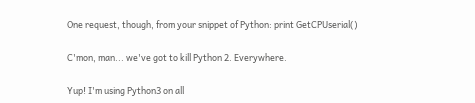One request, though, from your snippet of Python: print GetCPUserial()

C'mon, man... we've got to kill Python 2. Everywhere.

Yup! I'm using Python3 on all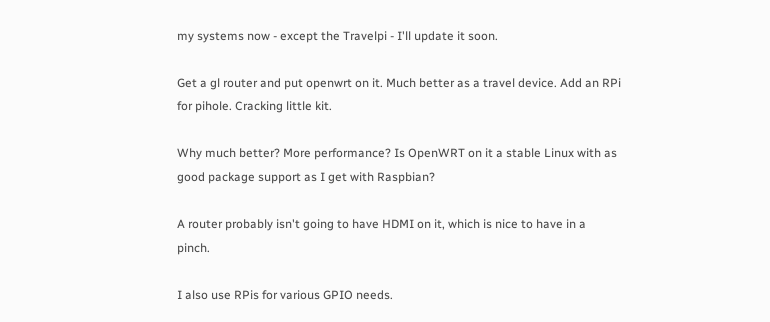my systems now - except the Travelpi - I'll update it soon.

Get a gl router and put openwrt on it. Much better as a travel device. Add an RPi for pihole. Cracking little kit.

Why much better? More performance? Is OpenWRT on it a stable Linux with as good package support as I get with Raspbian?

A router probably isn't going to have HDMI on it, which is nice to have in a pinch.

I also use RPis for various GPIO needs.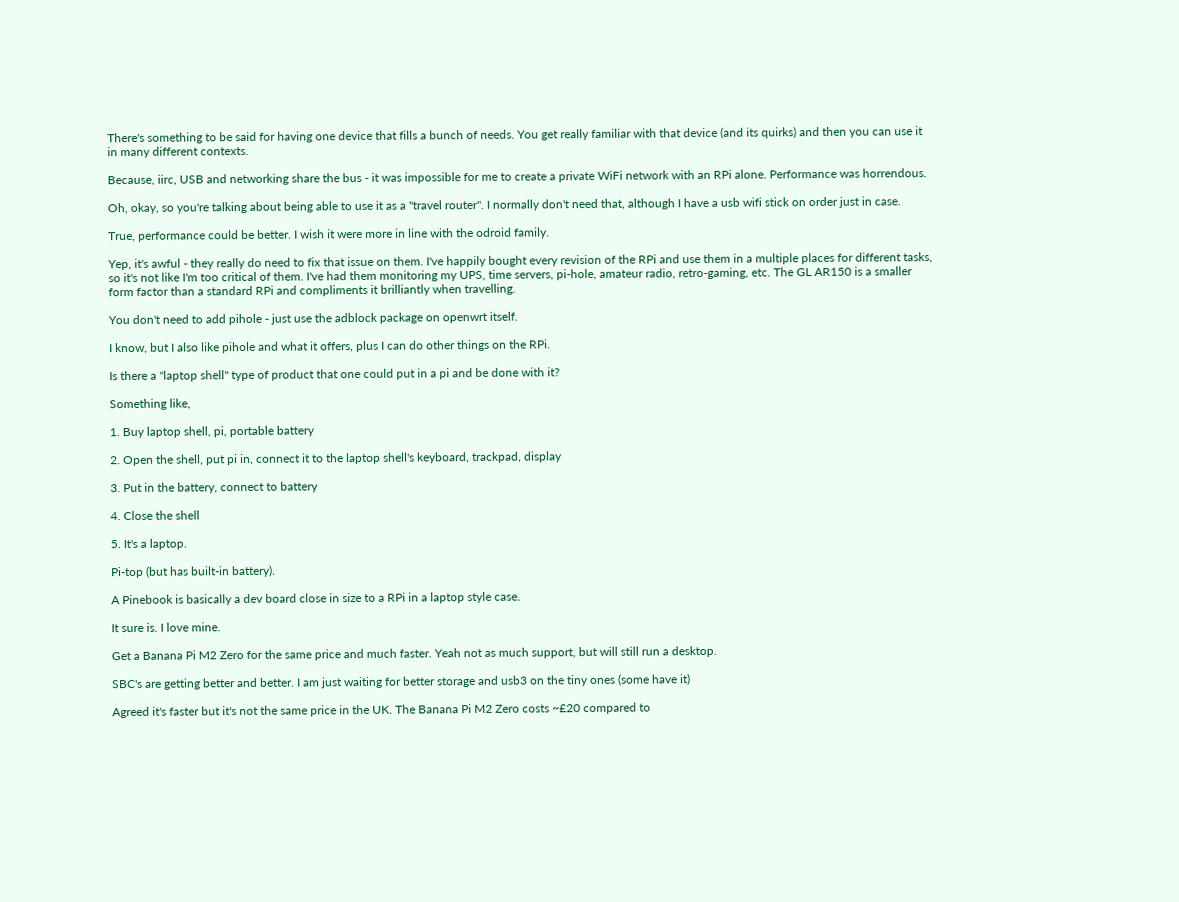There's something to be said for having one device that fills a bunch of needs. You get really familiar with that device (and its quirks) and then you can use it in many different contexts.

Because, iirc, USB and networking share the bus - it was impossible for me to create a private WiFi network with an RPi alone. Performance was horrendous.

Oh, okay, so you're talking about being able to use it as a "travel router". I normally don't need that, although I have a usb wifi stick on order just in case.

True, performance could be better. I wish it were more in line with the odroid family.

Yep, it's awful - they really do need to fix that issue on them. I've happily bought every revision of the RPi and use them in a multiple places for different tasks, so it's not like I'm too critical of them. I've had them monitoring my UPS, time servers, pi-hole, amateur radio, retro-gaming, etc. The GL AR150 is a smaller form factor than a standard RPi and compliments it brilliantly when travelling.

You don't need to add pihole - just use the adblock package on openwrt itself.

I know, but I also like pihole and what it offers, plus I can do other things on the RPi.

Is there a "laptop shell" type of product that one could put in a pi and be done with it?

Something like,

1. Buy laptop shell, pi, portable battery

2. Open the shell, put pi in, connect it to the laptop shell's keyboard, trackpad, display

3. Put in the battery, connect to battery

4. Close the shell

5. It's a laptop.

Pi-top (but has built-in battery).

A Pinebook is basically a dev board close in size to a RPi in a laptop style case.

It sure is. I love mine.

Get a Banana Pi M2 Zero for the same price and much faster. Yeah not as much support, but will still run a desktop.

SBC's are getting better and better. I am just waiting for better storage and usb3 on the tiny ones (some have it)

Agreed it's faster but it's not the same price in the UK. The Banana Pi M2 Zero costs ~£20 compared to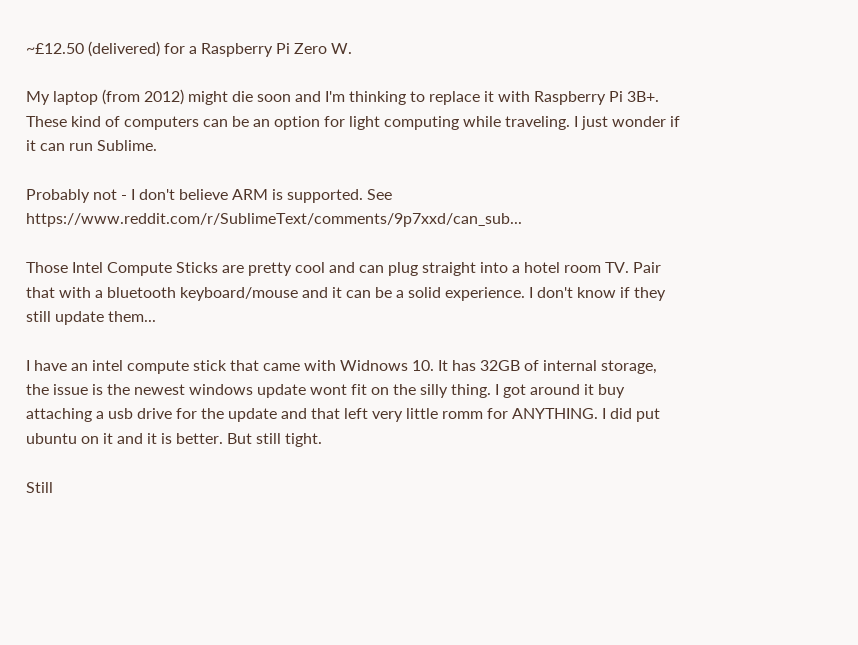~£12.50 (delivered) for a Raspberry Pi Zero W.

My laptop (from 2012) might die soon and I'm thinking to replace it with Raspberry Pi 3B+. These kind of computers can be an option for light computing while traveling. I just wonder if it can run Sublime.

Probably not - I don't believe ARM is supported. See https://www.reddit.com/r/SublimeText/comments/9p7xxd/can_sub...

Those Intel Compute Sticks are pretty cool and can plug straight into a hotel room TV. Pair that with a bluetooth keyboard/mouse and it can be a solid experience. I don't know if they still update them...

I have an intel compute stick that came with Widnows 10. It has 32GB of internal storage, the issue is the newest windows update wont fit on the silly thing. I got around it buy attaching a usb drive for the update and that left very little romm for ANYTHING. I did put ubuntu on it and it is better. But still tight.

Still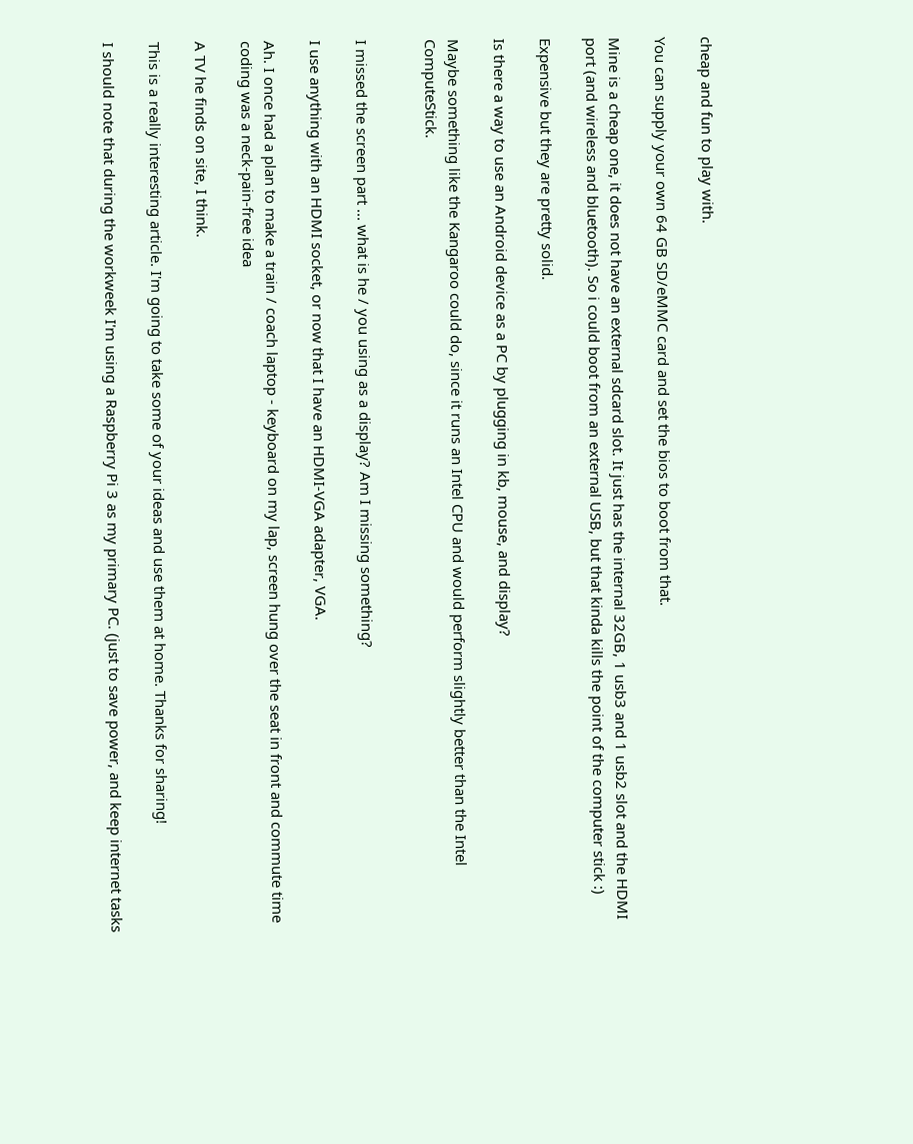cheap and fun to play with.

You can supply your own 64 GB SD/eMMC card and set the bios to boot from that.

Mine is a cheap one, it does not have an external sdcard slot. It just has the internal 32GB, 1 usb3 and 1 usb2 slot and the HDMI port (and wireless and bluetooth). So i could boot from an external USB, but that kinda kills the point of the computer stick :)

Expensive but they are pretty solid.

Is there a way to use an Android device as a PC by plugging in kb, mouse, and display?

Maybe something like the Kangaroo could do, since it runs an Intel CPU and would perform slightly better than the Intel ComputeStick.


I missed the screen part ... what is he / you using as a display? Am I missing something?

I use anything with an HDMI socket, or now that I have an HDMI-VGA adapter, VGA.

Ah. I once had a plan to make a train / coach laptop - keyboard on my lap, screen hung over the seat in front and commute time coding was a neck-pain-free idea

A TV he finds on site, I think.

This is a really interesting article. I'm going to take some of your ideas and use them at home. Thanks for sharing!

I should note that during the workweek I'm using a Raspberry Pi 3 as my primary PC. (just to save power, and keep internet tasks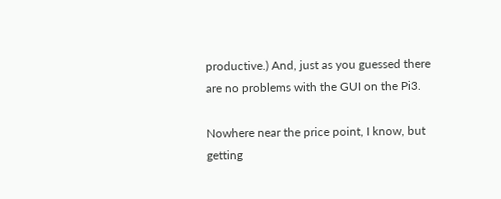productive.) And, just as you guessed there are no problems with the GUI on the Pi3.

Nowhere near the price point, I know, but getting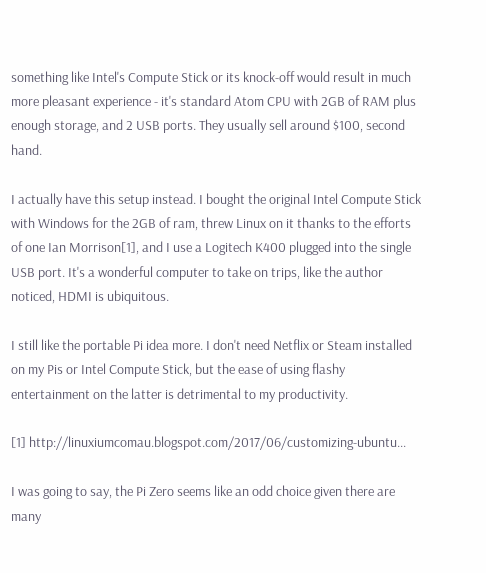something like Intel's Compute Stick or its knock-off would result in much more pleasant experience - it's standard Atom CPU with 2GB of RAM plus enough storage, and 2 USB ports. They usually sell around $100, second hand.

I actually have this setup instead. I bought the original Intel Compute Stick with Windows for the 2GB of ram, threw Linux on it thanks to the efforts of one Ian Morrison[1], and I use a Logitech K400 plugged into the single USB port. It's a wonderful computer to take on trips, like the author noticed, HDMI is ubiquitous.

I still like the portable Pi idea more. I don't need Netflix or Steam installed on my Pis or Intel Compute Stick, but the ease of using flashy entertainment on the latter is detrimental to my productivity.

[1] http://linuxiumcomau.blogspot.com/2017/06/customizing-ubuntu...

I was going to say, the Pi Zero seems like an odd choice given there are many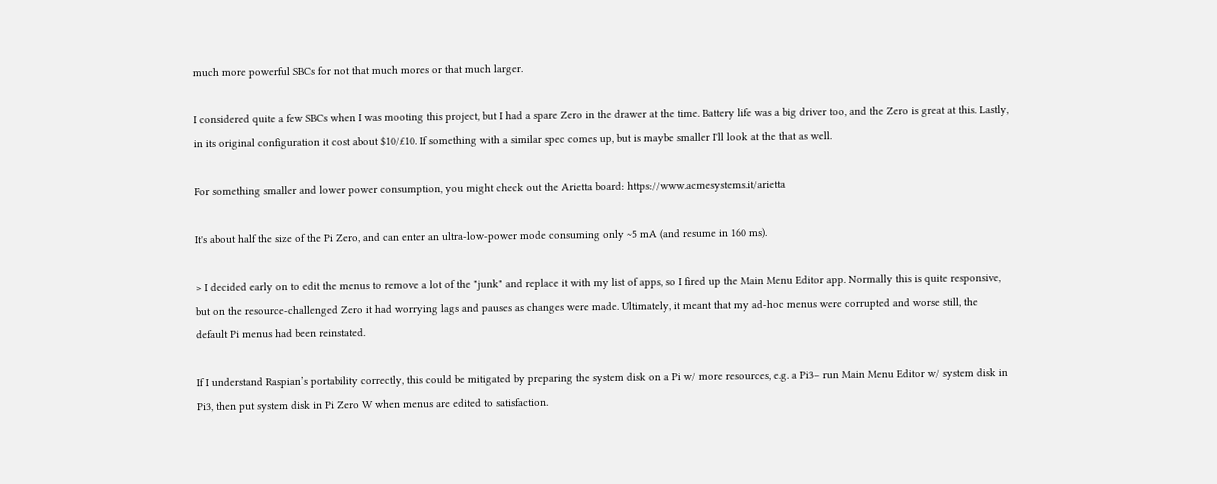much more powerful SBCs for not that much mores or that much larger.

I considered quite a few SBCs when I was mooting this project, but I had a spare Zero in the drawer at the time. Battery life was a big driver too, and the Zero is great at this. Lastly, in its original configuration it cost about $10/£10. If something with a similar spec comes up, but is maybe smaller I'll look at the that as well.

For something smaller and lower power consumption, you might check out the Arietta board: https://www.acmesystems.it/arietta

It's about half the size of the Pi Zero, and can enter an ultra-low-power mode consuming only ~5 mA (and resume in 160 ms).

> I decided early on to edit the menus to remove a lot of the "junk" and replace it with my list of apps, so I fired up the Main Menu Editor app. Normally this is quite responsive, but on the resource-challenged Zero it had worrying lags and pauses as changes were made. Ultimately, it meant that my ad-hoc menus were corrupted and worse still, the default Pi menus had been reinstated.

If I understand Raspian’s portability correctly, this could be mitigated by preparing the system disk on a Pi w/ more resources, e.g. a Pi3– run Main Menu Editor w/ system disk in Pi3, then put system disk in Pi Zero W when menus are edited to satisfaction.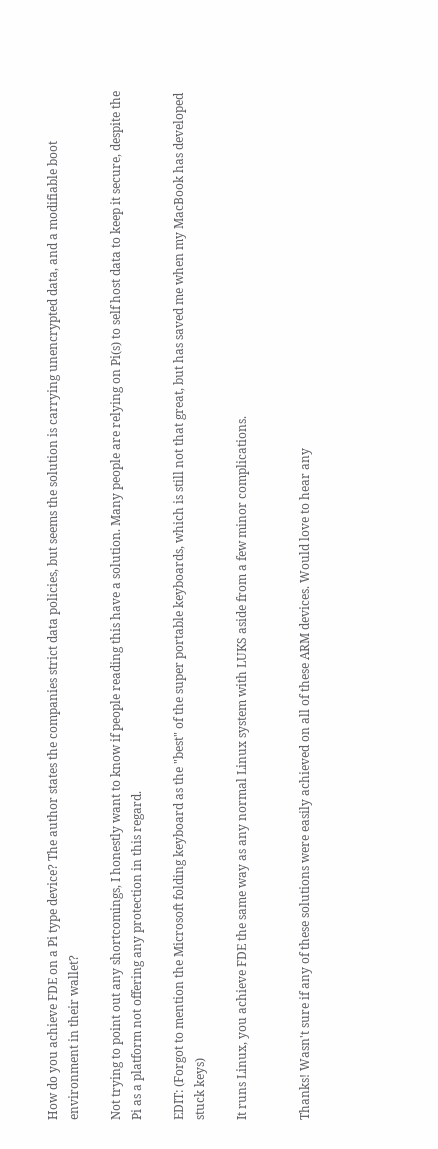How do you achieve FDE on a Pi type device? The author states the companies strict data policies, but seems the solution is carrying unencrypted data, and a modifiable boot environment in their wallet?

Not trying to point out any shortcomings, I honestly want to know if people reading this have a solution. Many people are relying on Pi(s) to self host data to keep it secure, despite the Pi as a platform not offering any protection in this regard.

EDIT: (Forgot to mention the Microsoft folding keyboard as the "best" of the super portable keyboards, which is still not that great, but has saved me when my MacBook has developed stuck keys)

It runs Linux, you achieve FDE the same way as any normal Linux system with LUKS aside from a few minor complications.


Thanks! Wasn't sure if any of these solutions were easily achieved on all of these ARM devices. Would love to hear any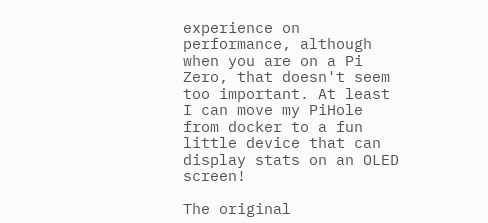experience on performance, although when you are on a Pi Zero, that doesn't seem too important. At least I can move my PiHole from docker to a fun little device that can display stats on an OLED screen!

The original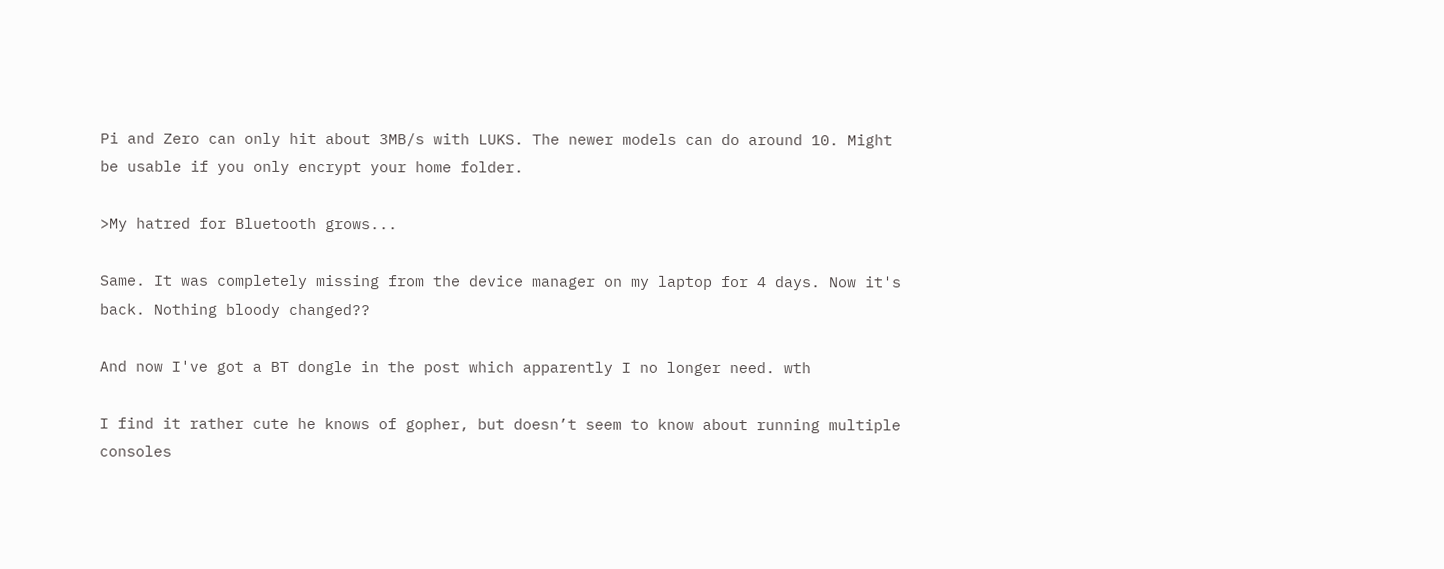Pi and Zero can only hit about 3MB/s with LUKS. The newer models can do around 10. Might be usable if you only encrypt your home folder.

>My hatred for Bluetooth grows...

Same. It was completely missing from the device manager on my laptop for 4 days. Now it's back. Nothing bloody changed??

And now I've got a BT dongle in the post which apparently I no longer need. wth

I find it rather cute he knows of gopher, but doesn’t seem to know about running multiple consoles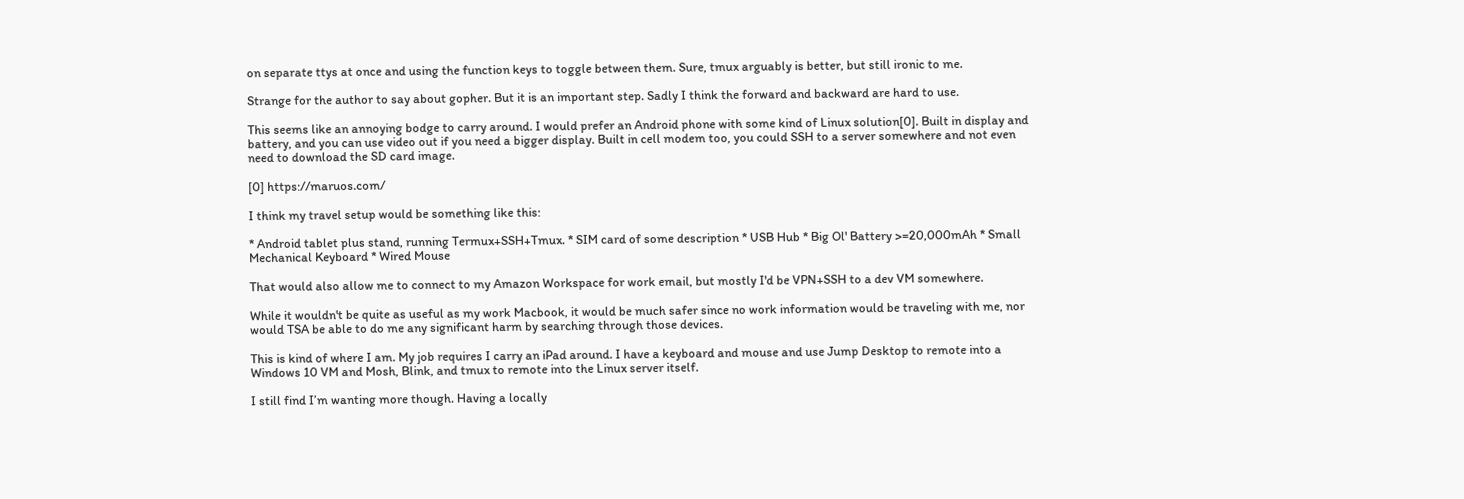on separate ttys at once and using the function keys to toggle between them. Sure, tmux arguably is better, but still ironic to me.

Strange for the author to say about gopher. But it is an important step. Sadly I think the forward and backward are hard to use.

This seems like an annoying bodge to carry around. I would prefer an Android phone with some kind of Linux solution[0]. Built in display and battery, and you can use video out if you need a bigger display. Built in cell modem too, you could SSH to a server somewhere and not even need to download the SD card image.

[0] https://maruos.com/

I think my travel setup would be something like this:

* Android tablet plus stand, running Termux+SSH+Tmux. * SIM card of some description * USB Hub * Big Ol' Battery >=20,000mAh * Small Mechanical Keyboard * Wired Mouse

That would also allow me to connect to my Amazon Workspace for work email, but mostly I'd be VPN+SSH to a dev VM somewhere.

While it wouldn't be quite as useful as my work Macbook, it would be much safer since no work information would be traveling with me, nor would TSA be able to do me any significant harm by searching through those devices.

This is kind of where I am. My job requires I carry an iPad around. I have a keyboard and mouse and use Jump Desktop to remote into a Windows 10 VM and Mosh, Blink, and tmux to remote into the Linux server itself.

I still find I’m wanting more though. Having a locally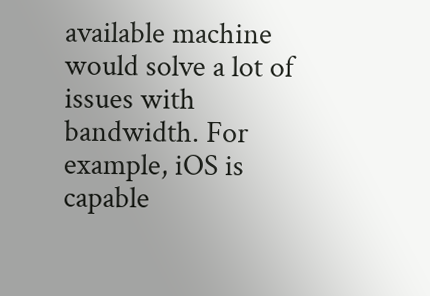available machine would solve a lot of issues with bandwidth. For example, iOS is capable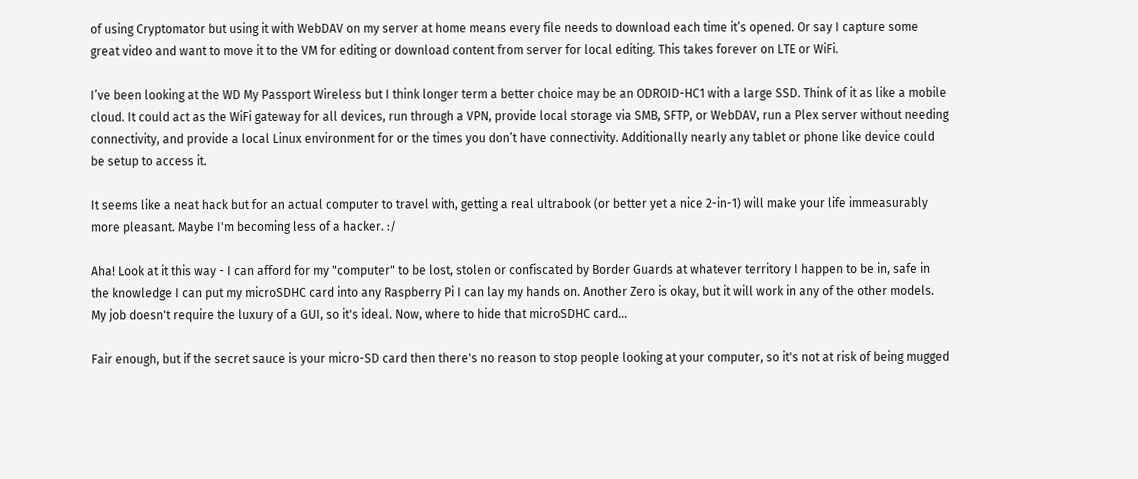of using Cryptomator but using it with WebDAV on my server at home means every file needs to download each time it’s opened. Or say I capture some great video and want to move it to the VM for editing or download content from server for local editing. This takes forever on LTE or WiFi.

I’ve been looking at the WD My Passport Wireless but I think longer term a better choice may be an ODROID-HC1 with a large SSD. Think of it as like a mobile cloud. It could act as the WiFi gateway for all devices, run through a VPN, provide local storage via SMB, SFTP, or WebDAV, run a Plex server without needing connectivity, and provide a local Linux environment for or the times you don’t have connectivity. Additionally nearly any tablet or phone like device could be setup to access it.

It seems like a neat hack but for an actual computer to travel with, getting a real ultrabook (or better yet a nice 2-in-1) will make your life immeasurably more pleasant. Maybe I'm becoming less of a hacker. :/

Aha! Look at it this way - I can afford for my "computer" to be lost, stolen or confiscated by Border Guards at whatever territory I happen to be in, safe in the knowledge I can put my microSDHC card into any Raspberry Pi I can lay my hands on. Another Zero is okay, but it will work in any of the other models. My job doesn't require the luxury of a GUI, so it's ideal. Now, where to hide that microSDHC card...

Fair enough, but if the secret sauce is your micro-SD card then there's no reason to stop people looking at your computer, so it's not at risk of being mugged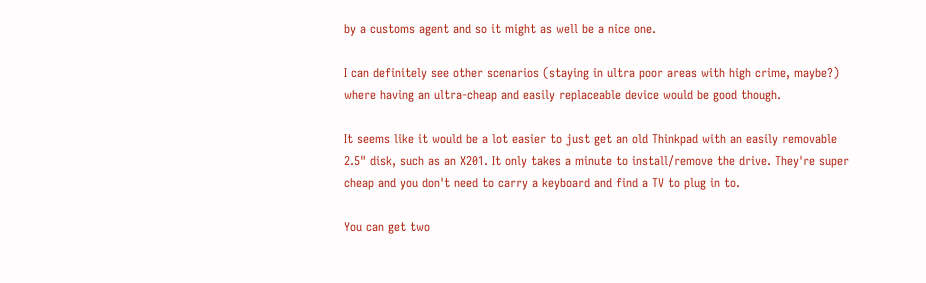by a customs agent and so it might as well be a nice one.

I can definitely see other scenarios (staying in ultra poor areas with high crime, maybe?) where having an ultra-cheap and easily replaceable device would be good though.

It seems like it would be a lot easier to just get an old Thinkpad with an easily removable 2.5" disk, such as an X201. It only takes a minute to install/remove the drive. They're super cheap and you don't need to carry a keyboard and find a TV to plug in to.

You can get two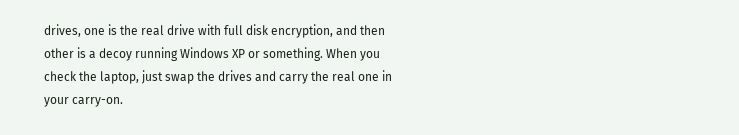drives, one is the real drive with full disk encryption, and then other is a decoy running Windows XP or something. When you check the laptop, just swap the drives and carry the real one in your carry-on.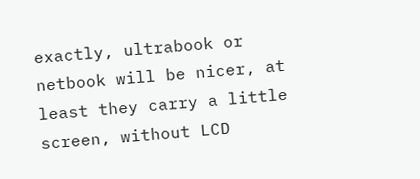exactly, ultrabook or netbook will be nicer, at least they carry a little screen, without LCD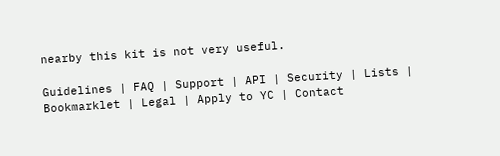nearby this kit is not very useful.

Guidelines | FAQ | Support | API | Security | Lists | Bookmarklet | Legal | Apply to YC | Contact